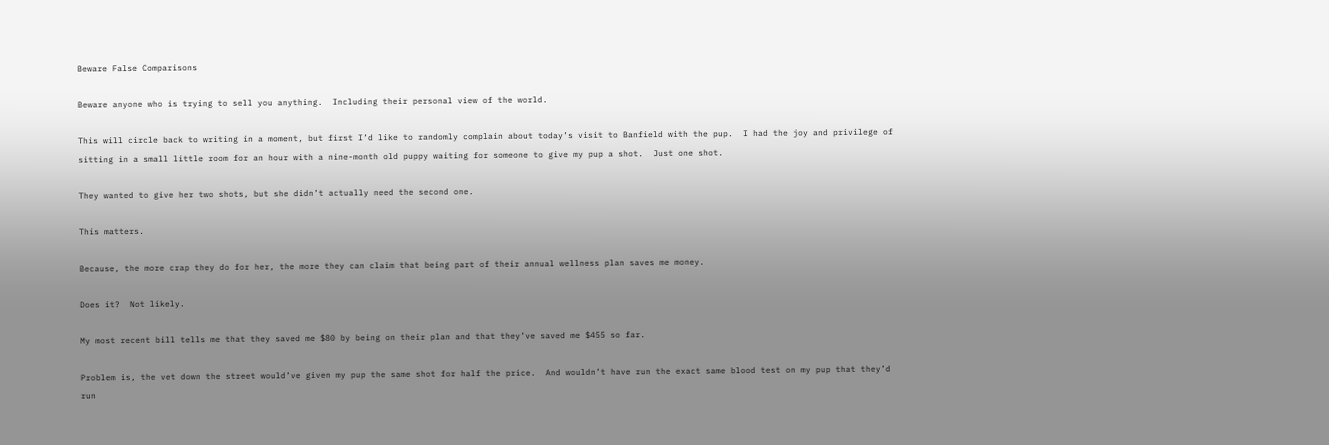Beware False Comparisons

Beware anyone who is trying to sell you anything.  Including their personal view of the world.

This will circle back to writing in a moment, but first I’d like to randomly complain about today’s visit to Banfield with the pup.  I had the joy and privilege of sitting in a small little room for an hour with a nine-month old puppy waiting for someone to give my pup a shot.  Just one shot.

They wanted to give her two shots, but she didn’t actually need the second one.

This matters.

Because, the more crap they do for her, the more they can claim that being part of their annual wellness plan saves me money.

Does it?  Not likely.

My most recent bill tells me that they saved me $80 by being on their plan and that they’ve saved me $455 so far.

Problem is, the vet down the street would’ve given my pup the same shot for half the price.  And wouldn’t have run the exact same blood test on my pup that they’d run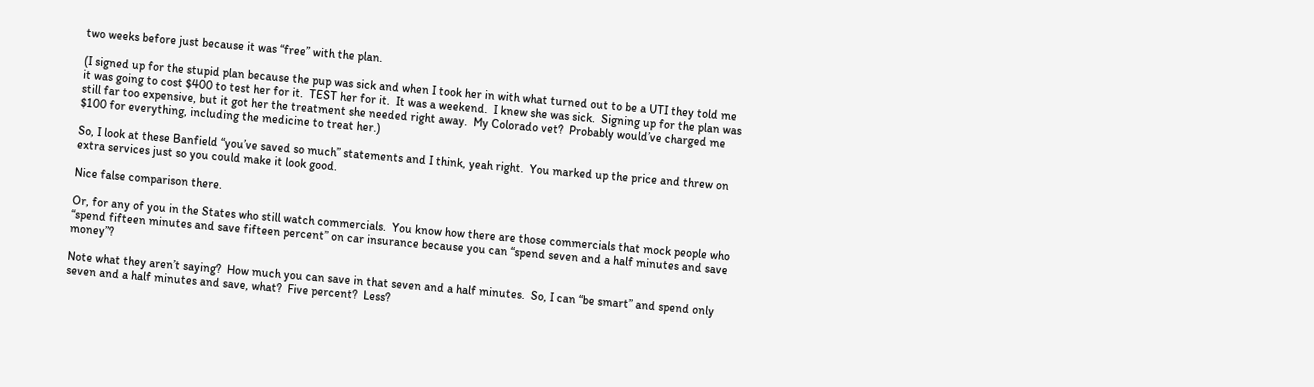two weeks before just because it was “free” with the plan.

(I signed up for the stupid plan because the pup was sick and when I took her in with what turned out to be a UTI they told me it was going to cost $400 to test her for it.  TEST her for it.  It was a weekend.  I knew she was sick.  Signing up for the plan was still far too expensive, but it got her the treatment she needed right away.  My Colorado vet?  Probably would’ve charged me $100 for everything, including the medicine to treat her.)

So, I look at these Banfield “you’ve saved so much” statements and I think, yeah right.  You marked up the price and threw on extra services just so you could make it look good.

Nice false comparison there.

Or, for any of you in the States who still watch commercials.  You know how there are those commercials that mock people who “spend fifteen minutes and save fifteen percent” on car insurance because you can “spend seven and a half minutes and save money”?

Note what they aren’t saying?  How much you can save in that seven and a half minutes.  So, I can “be smart” and spend only seven and a half minutes and save, what?  Five percent?  Less?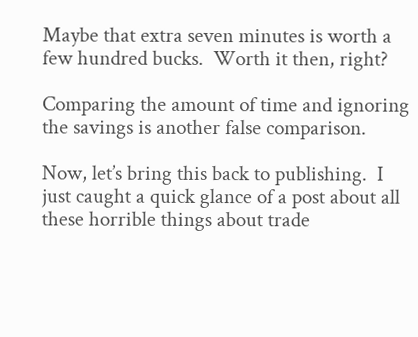Maybe that extra seven minutes is worth a few hundred bucks.  Worth it then, right?

Comparing the amount of time and ignoring the savings is another false comparison.

Now, let’s bring this back to publishing.  I just caught a quick glance of a post about all these horrible things about trade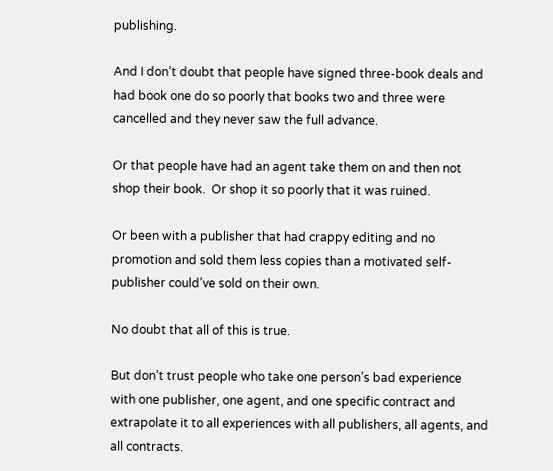publishing.

And I don’t doubt that people have signed three-book deals and had book one do so poorly that books two and three were cancelled and they never saw the full advance.

Or that people have had an agent take them on and then not shop their book.  Or shop it so poorly that it was ruined.

Or been with a publisher that had crappy editing and no promotion and sold them less copies than a motivated self-publisher could’ve sold on their own.

No doubt that all of this is true.

But don’t trust people who take one person’s bad experience with one publisher, one agent, and one specific contract and extrapolate it to all experiences with all publishers, all agents, and all contracts.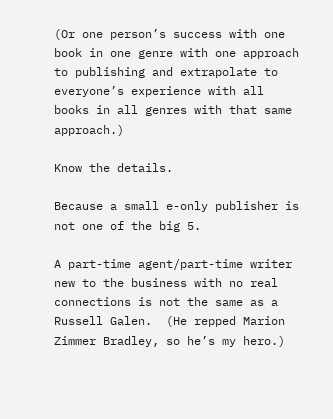(Or one person’s success with one book in one genre with one approach to publishing and extrapolate to everyone’s experience with all books in all genres with that same approach.)

Know the details.

Because a small e-only publisher is not one of the big 5.

A part-time agent/part-time writer new to the business with no real connections is not the same as a Russell Galen.  (He repped Marion Zimmer Bradley, so he’s my hero.)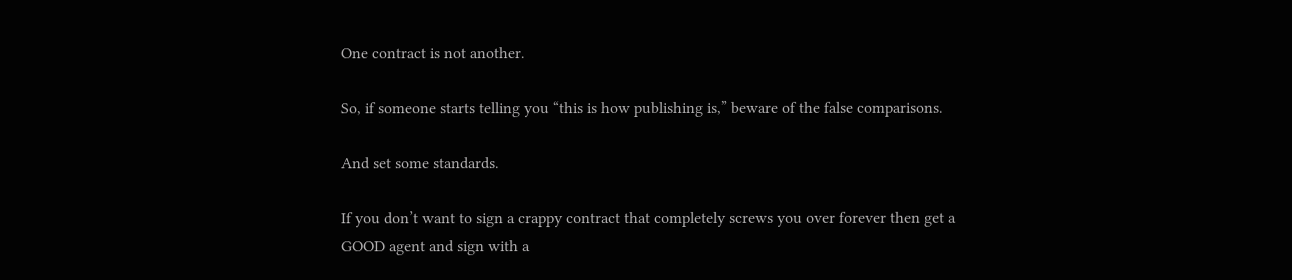One contract is not another.

So, if someone starts telling you “this is how publishing is,” beware of the false comparisons.

And set some standards.

If you don’t want to sign a crappy contract that completely screws you over forever then get a GOOD agent and sign with a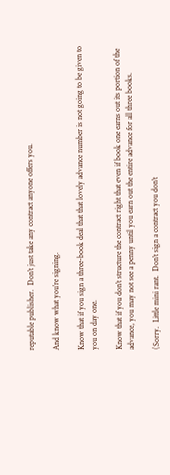reputable publisher.  Don’t just take any contract anyone offers you.

And know what you’re signing.

Know that if you sign a three-book deal that that lovely advance number is not going to be given to you on day one.

Know that if you don’t structure the contract right that even if book one earns out its portion of the advance, you may not see a penny until you earn out the entire advance for all three books.

(Sorry.  Little mini rant.  Don’t sign a contract you don’t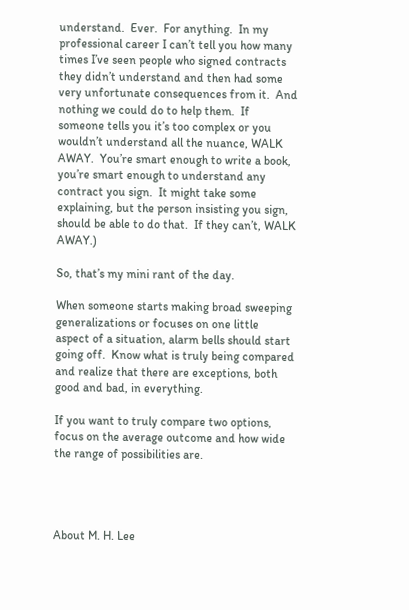understand.  Ever.  For anything.  In my professional career I can’t tell you how many times I’ve seen people who signed contracts they didn’t understand and then had some very unfortunate consequences from it.  And nothing we could do to help them.  If someone tells you it’s too complex or you wouldn’t understand all the nuance, WALK AWAY.  You’re smart enough to write a book, you’re smart enough to understand any contract you sign.  It might take some explaining, but the person insisting you sign, should be able to do that.  If they can’t, WALK AWAY.)

So, that’s my mini rant of the day.

When someone starts making broad sweeping generalizations or focuses on one little aspect of a situation, alarm bells should start going off.  Know what is truly being compared and realize that there are exceptions, both good and bad, in everything.

If you want to truly compare two options, focus on the average outcome and how wide the range of possibilities are.




About M. H. Lee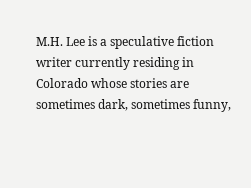M.H. Lee is a speculative fiction writer currently residing in Colorado whose stories are sometimes dark, sometimes funny,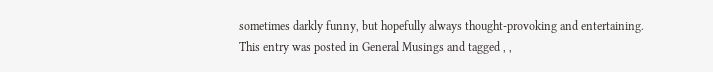sometimes darkly funny, but hopefully always thought-provoking and entertaining.
This entry was posted in General Musings and tagged , ,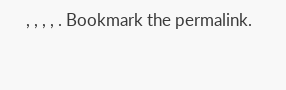, , , , . Bookmark the permalink.